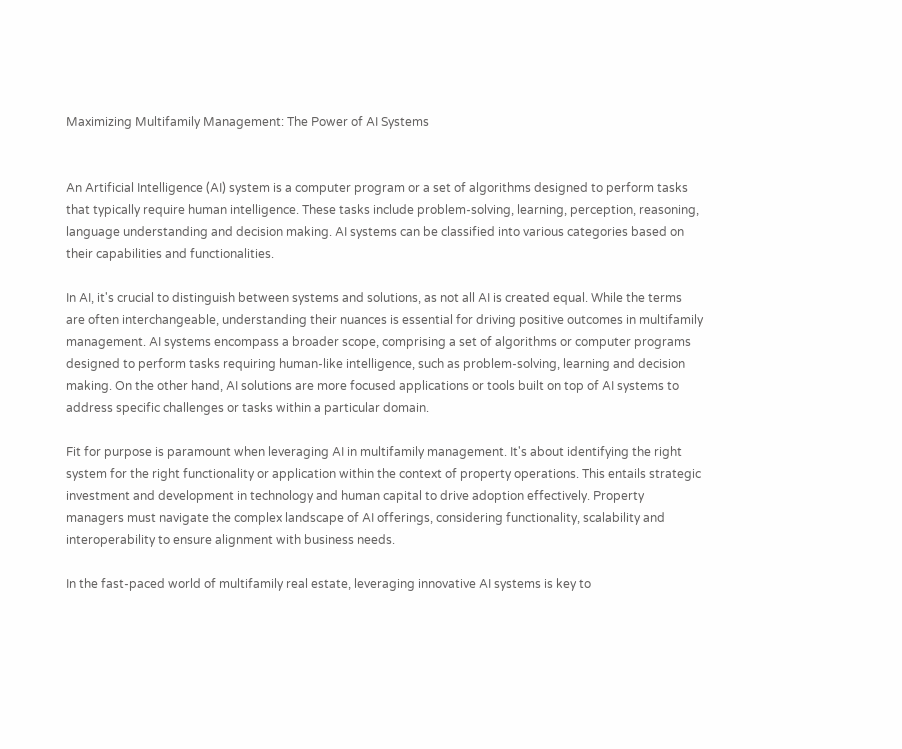Maximizing Multifamily Management: The Power of AI Systems


An Artificial Intelligence (AI) system is a computer program or a set of algorithms designed to perform tasks that typically require human intelligence. These tasks include problem-solving, learning, perception, reasoning, language understanding and decision making. AI systems can be classified into various categories based on their capabilities and functionalities.

In AI, it's crucial to distinguish between systems and solutions, as not all AI is created equal. While the terms are often interchangeable, understanding their nuances is essential for driving positive outcomes in multifamily management. AI systems encompass a broader scope, comprising a set of algorithms or computer programs designed to perform tasks requiring human-like intelligence, such as problem-solving, learning and decision making. On the other hand, AI solutions are more focused applications or tools built on top of AI systems to address specific challenges or tasks within a particular domain.

Fit for purpose is paramount when leveraging AI in multifamily management. It's about identifying the right system for the right functionality or application within the context of property operations. This entails strategic investment and development in technology and human capital to drive adoption effectively. Property managers must navigate the complex landscape of AI offerings, considering functionality, scalability and interoperability to ensure alignment with business needs.

In the fast-paced world of multifamily real estate, leveraging innovative AI systems is key to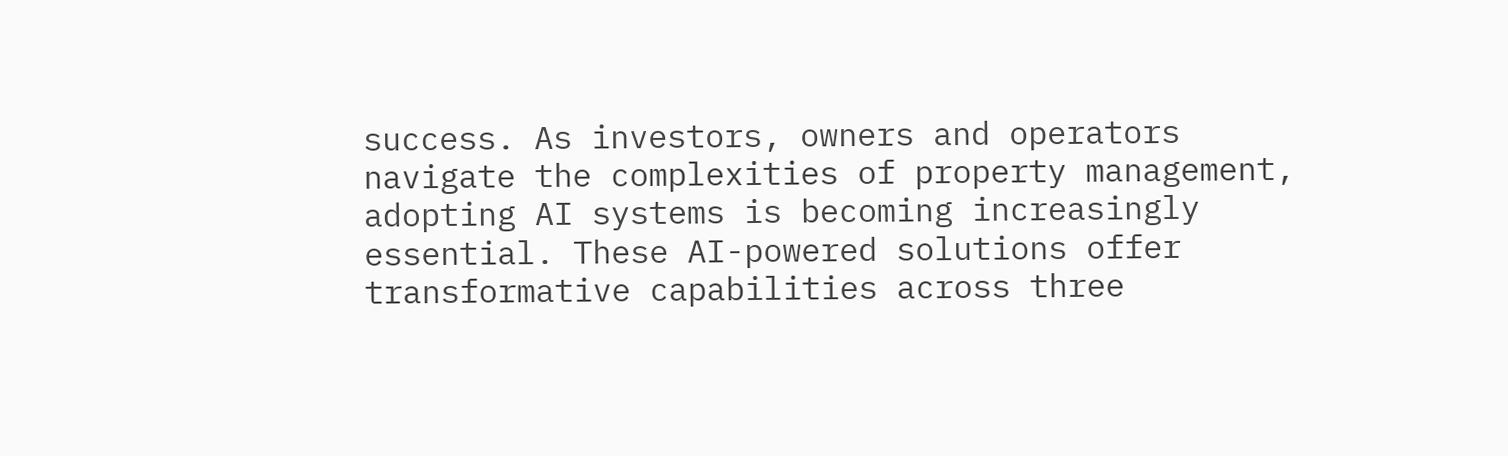success. As investors, owners and operators navigate the complexities of property management, adopting AI systems is becoming increasingly essential. These AI-powered solutions offer transformative capabilities across three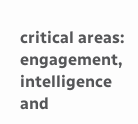critical areas: engagement, intelligence and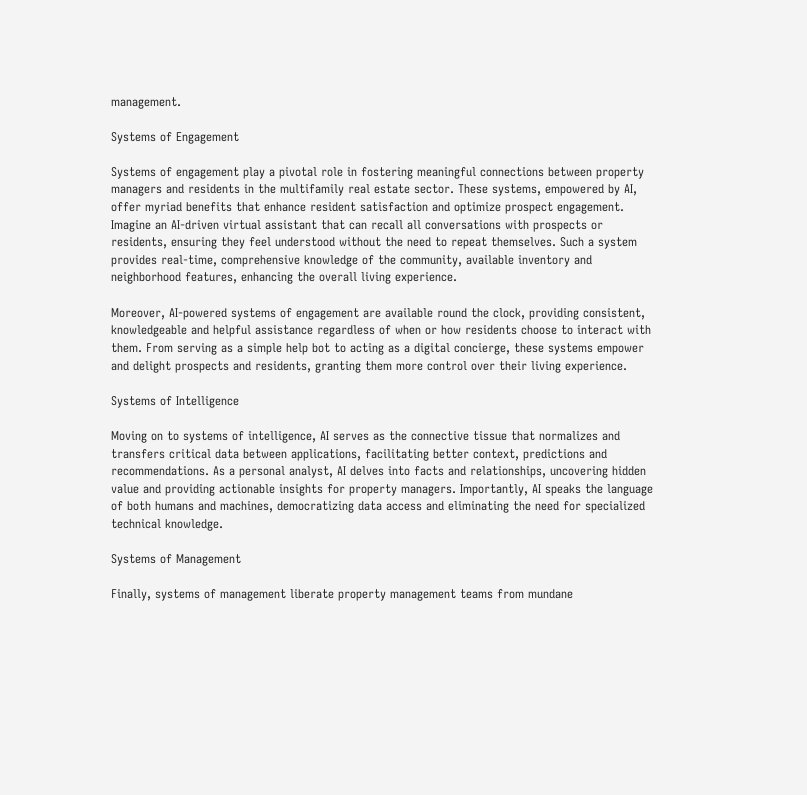management.

Systems of Engagement

Systems of engagement play a pivotal role in fostering meaningful connections between property managers and residents in the multifamily real estate sector. These systems, empowered by AI, offer myriad benefits that enhance resident satisfaction and optimize prospect engagement. Imagine an AI-driven virtual assistant that can recall all conversations with prospects or residents, ensuring they feel understood without the need to repeat themselves. Such a system provides real-time, comprehensive knowledge of the community, available inventory and neighborhood features, enhancing the overall living experience.

Moreover, AI-powered systems of engagement are available round the clock, providing consistent, knowledgeable and helpful assistance regardless of when or how residents choose to interact with them. From serving as a simple help bot to acting as a digital concierge, these systems empower and delight prospects and residents, granting them more control over their living experience.

Systems of Intelligence

Moving on to systems of intelligence, AI serves as the connective tissue that normalizes and transfers critical data between applications, facilitating better context, predictions and recommendations. As a personal analyst, AI delves into facts and relationships, uncovering hidden value and providing actionable insights for property managers. Importantly, AI speaks the language of both humans and machines, democratizing data access and eliminating the need for specialized technical knowledge.

Systems of Management

Finally, systems of management liberate property management teams from mundane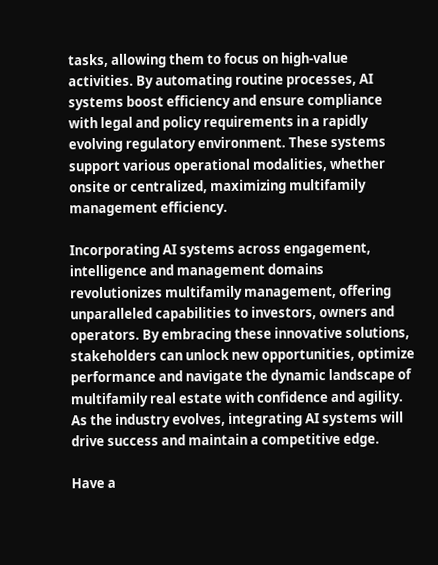tasks, allowing them to focus on high-value activities. By automating routine processes, AI systems boost efficiency and ensure compliance with legal and policy requirements in a rapidly evolving regulatory environment. These systems support various operational modalities, whether onsite or centralized, maximizing multifamily management efficiency.

Incorporating AI systems across engagement, intelligence and management domains revolutionizes multifamily management, offering unparalleled capabilities to investors, owners and operators. By embracing these innovative solutions, stakeholders can unlock new opportunities, optimize performance and navigate the dynamic landscape of multifamily real estate with confidence and agility. As the industry evolves, integrating AI systems will drive success and maintain a competitive edge.

Have a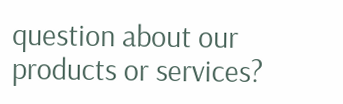question about our products or services?